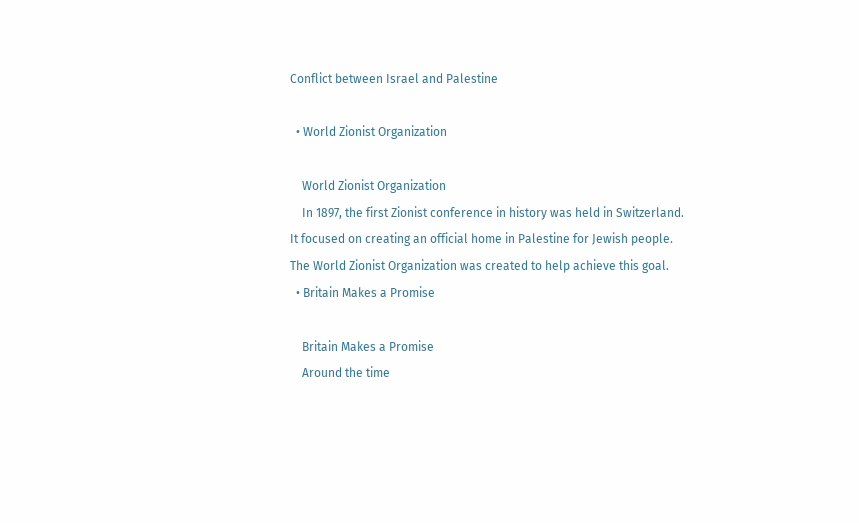Conflict between Israel and Palestine

  • World Zionist Organization

    World Zionist Organization
    In 1897, the first Zionist conference in history was held in Switzerland. It focused on creating an official home in Palestine for Jewish people. The World Zionist Organization was created to help achieve this goal.
  • Britain Makes a Promise

    Britain Makes a Promise
    Around the time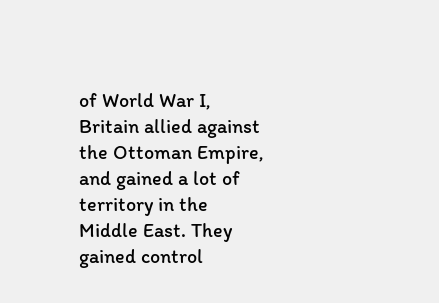of World War I, Britain allied against the Ottoman Empire, and gained a lot of territory in the Middle East. They gained control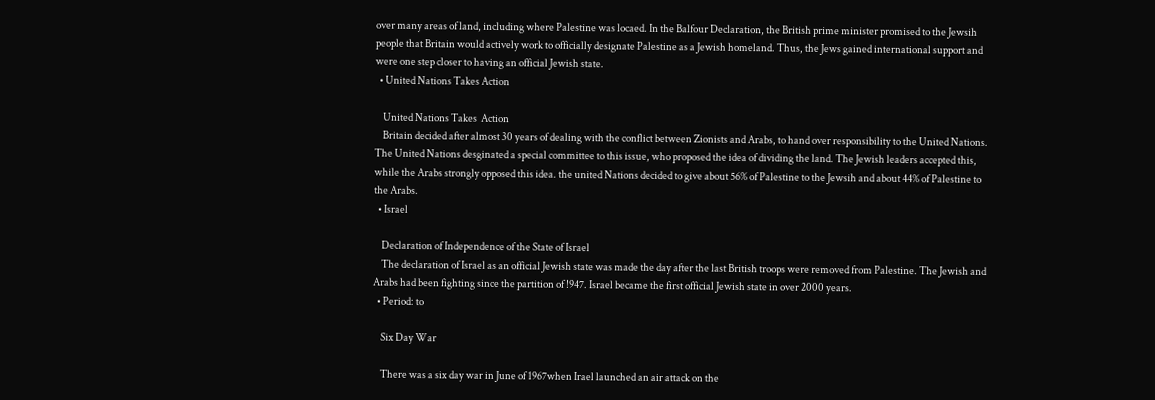over many areas of land, including where Palestine was locaed. In the Balfour Declaration, the British prime minister promised to the Jewsih people that Britain would actively work to officially designate Palestine as a Jewish homeland. Thus, the Jews gained international support and were one step closer to having an official Jewish state.
  • United Nations Takes Action

    United Nations Takes  Action
    Britain decided after almost 30 years of dealing with the conflict between Zionists and Arabs, to hand over responsibility to the United Nations. The United Nations desginated a special committee to this issue, who proposed the idea of dividing the land. The Jewish leaders accepted this, while the Arabs strongly opposed this idea. the united Nations decided to give about 56% of Palestine to the Jewsih and about 44% of Palestine to the Arabs.
  • Israel

    Declaration of Independence of the State of Israel
    The declaration of Israel as an official Jewish state was made the day after the last British troops were removed from Palestine. The Jewish and Arabs had been fighting since the partition of !947. Israel became the first official Jewish state in over 2000 years.
  • Period: to

    Six Day War

    There was a six day war in June of 1967when Irael launched an air attack on the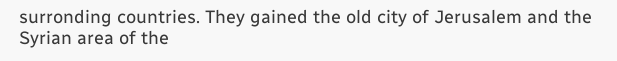surronding countries. They gained the old city of Jerusalem and the Syrian area of the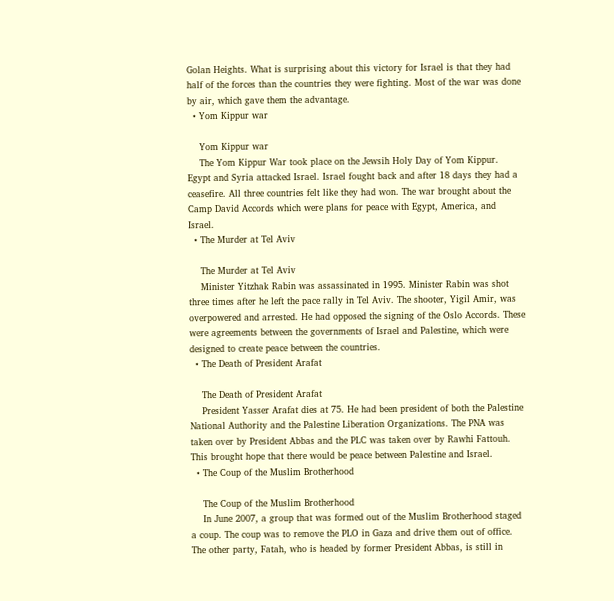Golan Heights. What is surprising about this victory for Israel is that they had half of the forces than the countries they were fighting. Most of the war was done by air, which gave them the advantage.
  • Yom Kippur war

    Yom Kippur war
    The Yom Kippur War took place on the Jewsih Holy Day of Yom Kippur. Egypt and Syria attacked Israel. Israel fought back and after 18 days they had a ceasefire. All three countries felt like they had won. The war brought about the Camp David Accords which were plans for peace with Egypt, America, and Israel.
  • The Murder at Tel Aviv

    The Murder at Tel Aviv
    Minister Yitzhak Rabin was assassinated in 1995. Minister Rabin was shot three times after he left the pace rally in Tel Aviv. The shooter, Yigil Amir, was overpowered and arrested. He had opposed the signing of the Oslo Accords. These were agreements between the governments of Israel and Palestine, which were designed to create peace between the countries.
  • The Death of President Arafat

    The Death of President Arafat
    President Yasser Arafat dies at 75. He had been president of both the Palestine National Authority and the Palestine Liberation Organizations. The PNA was taken over by President Abbas and the PLC was taken over by Rawhi Fattouh. This brought hope that there would be peace between Palestine and Israel.
  • The Coup of the Muslim Brotherhood

    The Coup of the Muslim Brotherhood
    In June 2007, a group that was formed out of the Muslim Brotherhood staged a coup. The coup was to remove the PLO in Gaza and drive them out of office. The other party, Fatah, who is headed by former President Abbas, is still in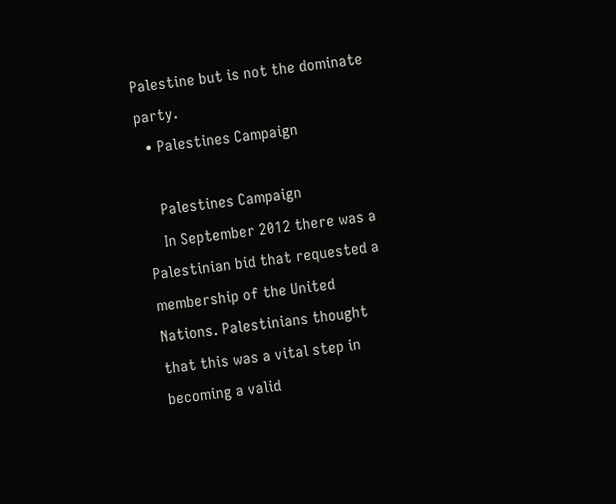Palestine but is not the dominate party.
  • Palestines Campaign

    Palestines Campaign
    In September 2012 there was a Palestinian bid that requested a membership of the United Nations. Palestinians thought that this was a vital step in becoming a valid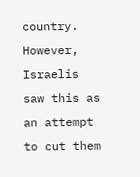country. However, Israelis saw this as an attempt to cut them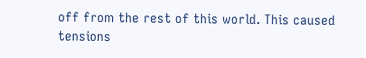off from the rest of this world. This caused tensions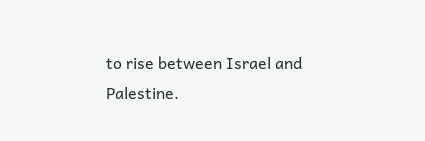to rise between Israel and Palestine.